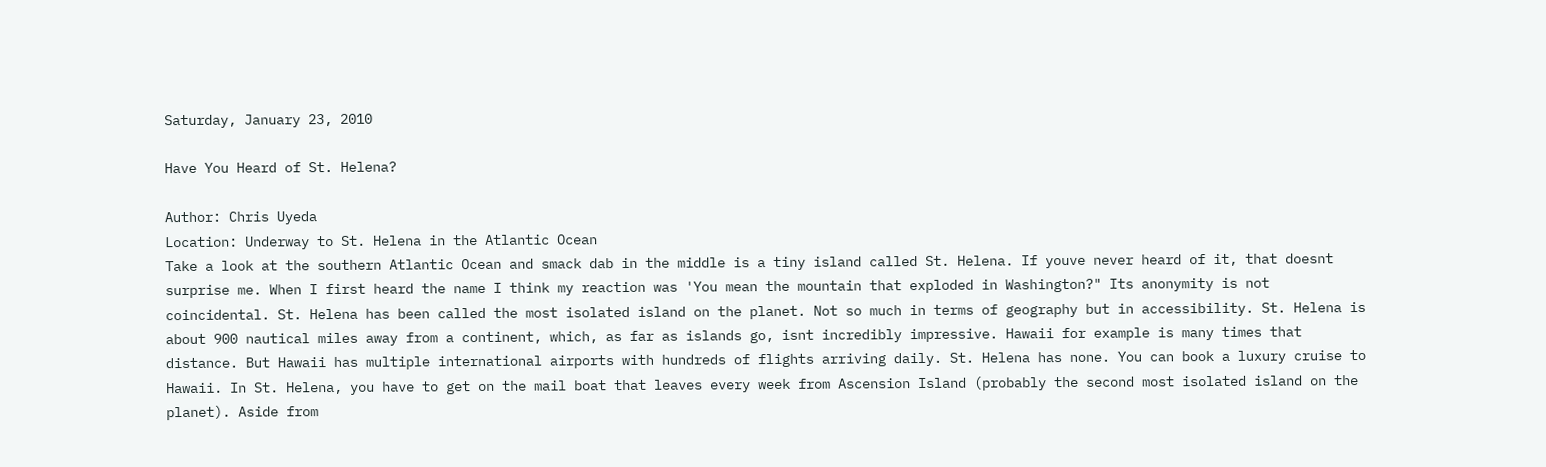Saturday, January 23, 2010

Have You Heard of St. Helena?

Author: Chris Uyeda
Location: Underway to St. Helena in the Atlantic Ocean
Take a look at the southern Atlantic Ocean and smack dab in the middle is a tiny island called St. Helena. If youve never heard of it, that doesnt surprise me. When I first heard the name I think my reaction was 'You mean the mountain that exploded in Washington?" Its anonymity is not coincidental. St. Helena has been called the most isolated island on the planet. Not so much in terms of geography but in accessibility. St. Helena is about 900 nautical miles away from a continent, which, as far as islands go, isnt incredibly impressive. Hawaii for example is many times that distance. But Hawaii has multiple international airports with hundreds of flights arriving daily. St. Helena has none. You can book a luxury cruise to Hawaii. In St. Helena, you have to get on the mail boat that leaves every week from Ascension Island (probably the second most isolated island on the planet). Aside from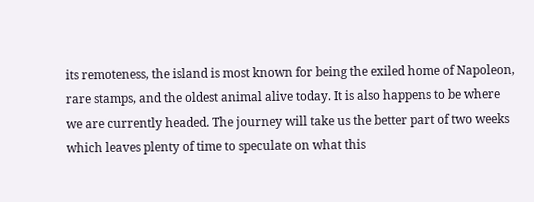its remoteness, the island is most known for being the exiled home of Napoleon, rare stamps, and the oldest animal alive today. It is also happens to be where we are currently headed. The journey will take us the better part of two weeks which leaves plenty of time to speculate on what this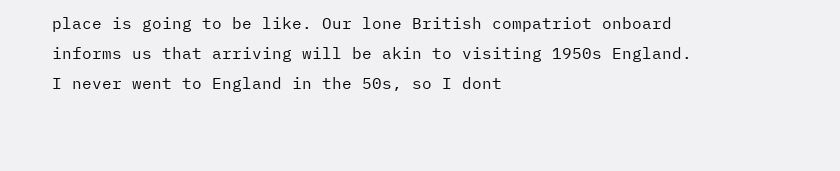place is going to be like. Our lone British compatriot onboard informs us that arriving will be akin to visiting 1950s England. I never went to England in the 50s, so I dont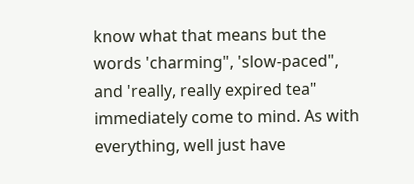know what that means but the words 'charming", 'slow-paced", and 'really, really expired tea" immediately come to mind. As with everything, well just have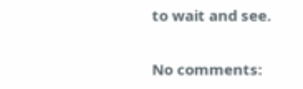to wait and see.

No comments: